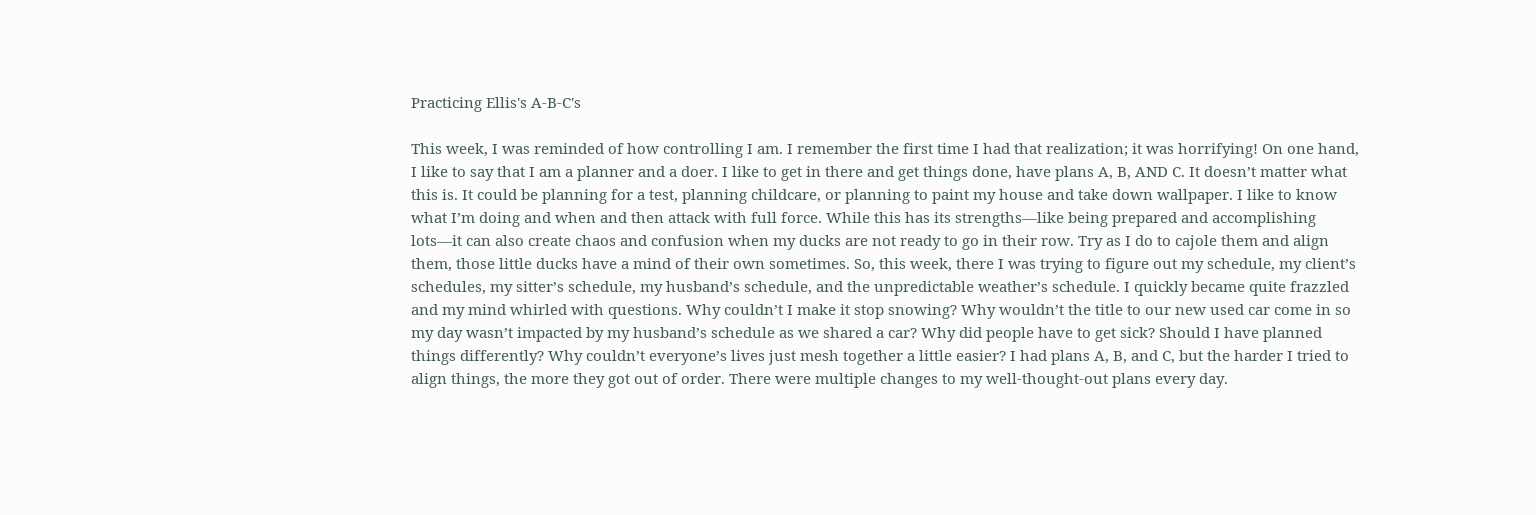Practicing Ellis's A-B-C's

This week, I was reminded of how controlling I am. I remember the first time I had that realization; it was horrifying! On one hand, I like to say that I am a planner and a doer. I like to get in there and get things done, have plans A, B, AND C. It doesn’t matter what this is. It could be planning for a test, planning childcare, or planning to paint my house and take down wallpaper. I like to know what I’m doing and when and then attack with full force. While this has its strengths—like being prepared and accomplishing lots—it can also create chaos and confusion when my ducks are not ready to go in their row. Try as I do to cajole them and align them, those little ducks have a mind of their own sometimes. So, this week, there I was trying to figure out my schedule, my client’s schedules, my sitter’s schedule, my husband’s schedule, and the unpredictable weather’s schedule. I quickly became quite frazzled and my mind whirled with questions. Why couldn’t I make it stop snowing? Why wouldn’t the title to our new used car come in so my day wasn’t impacted by my husband’s schedule as we shared a car? Why did people have to get sick? Should I have planned things differently? Why couldn’t everyone’s lives just mesh together a little easier? I had plans A, B, and C, but the harder I tried to align things, the more they got out of order. There were multiple changes to my well-thought-out plans every day.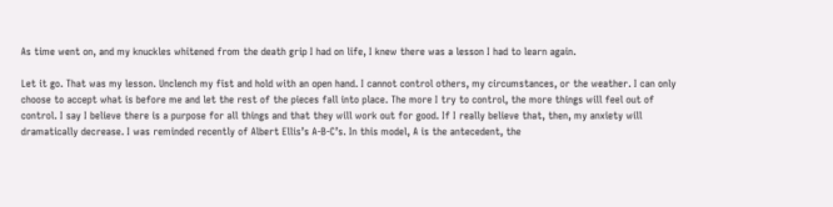As time went on, and my knuckles whitened from the death grip I had on life, I knew there was a lesson I had to learn again.

Let it go. That was my lesson. Unclench my fist and hold with an open hand. I cannot control others, my circumstances, or the weather. I can only choose to accept what is before me and let the rest of the pieces fall into place. The more I try to control, the more things will feel out of control. I say I believe there is a purpose for all things and that they will work out for good. If I really believe that, then, my anxiety will dramatically decrease. I was reminded recently of Albert Ellis’s A-B-C’s. In this model, A is the antecedent, the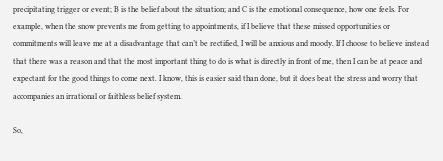precipitating trigger or event; B is the belief about the situation; and C is the emotional consequence, how one feels. For example, when the snow prevents me from getting to appointments, if I believe that these missed opportunities or commitments will leave me at a disadvantage that can’t be rectified, I will be anxious and moody. If I choose to believe instead that there was a reason and that the most important thing to do is what is directly in front of me, then I can be at peace and expectant for the good things to come next. I know, this is easier said than done, but it does beat the stress and worry that accompanies an irrational or faithless belief system.

So,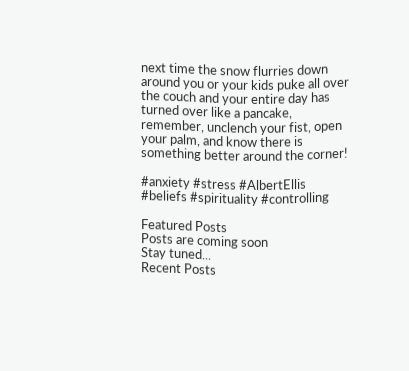next time the snow flurries down around you or your kids puke all over the couch and your entire day has turned over like a pancake, remember, unclench your fist, open your palm, and know there is something better around the corner!

#anxiety #stress #AlbertEllis #beliefs #spirituality #controlling

Featured Posts
Posts are coming soon
Stay tuned...
Recent Posts